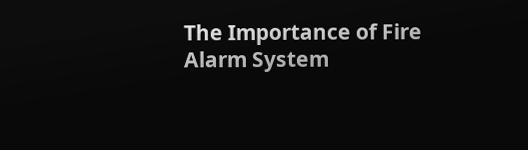The Importance of Fire Alarm System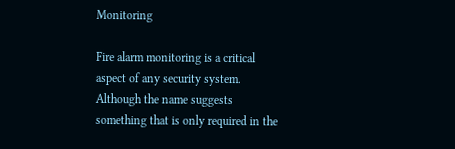Monitoring

Fire alarm monitoring is a critical aspect of any security system. Although the name suggests something that is only required in the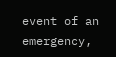event of an emergency,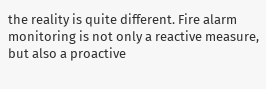the reality is quite different. Fire alarm monitoring is not only a reactive measure, but also a proactive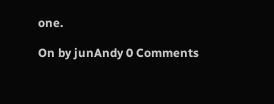one.

On by junAndy 0 Comments